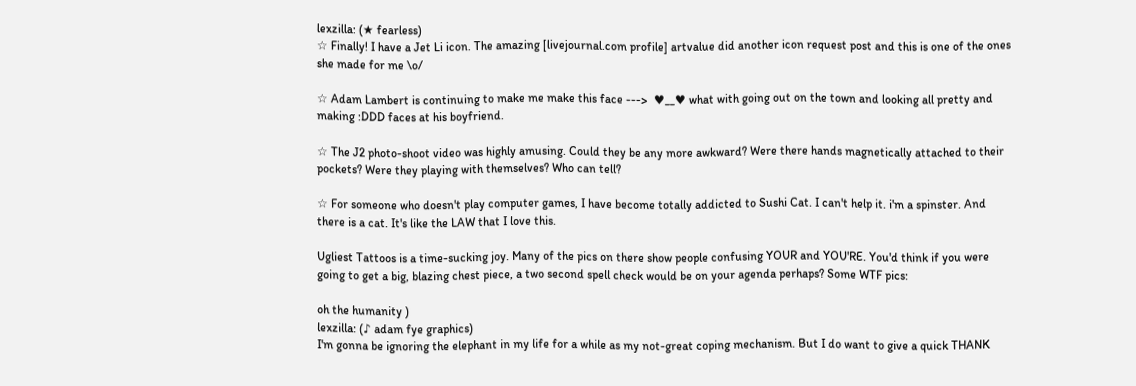lexzilla: (★ fearless)
☆ Finally! I have a Jet Li icon. The amazing [livejournal.com profile] artvalue did another icon request post and this is one of the ones she made for me \o/

☆ Adam Lambert is continuing to make me make this face --->  ♥__♥ what with going out on the town and looking all pretty and making :DDD faces at his boyfriend.

☆ The J2 photo-shoot video was highly amusing. Could they be any more awkward? Were there hands magnetically attached to their pockets? Were they playing with themselves? Who can tell?

☆ For someone who doesn't play computer games, I have become totally addicted to Sushi Cat. I can't help it. i'm a spinster. And there is a cat. It's like the LAW that I love this.

Ugliest Tattoos is a time-sucking joy. Many of the pics on there show people confusing YOUR and YOU'RE. You'd think if you were going to get a big, blazing chest piece, a two second spell check would be on your agenda perhaps? Some WTF pics:

oh the humanity )
lexzilla: (♪ adam fye graphics)
I'm gonna be ignoring the elephant in my life for a while as my not-great coping mechanism. But I do want to give a quick THANK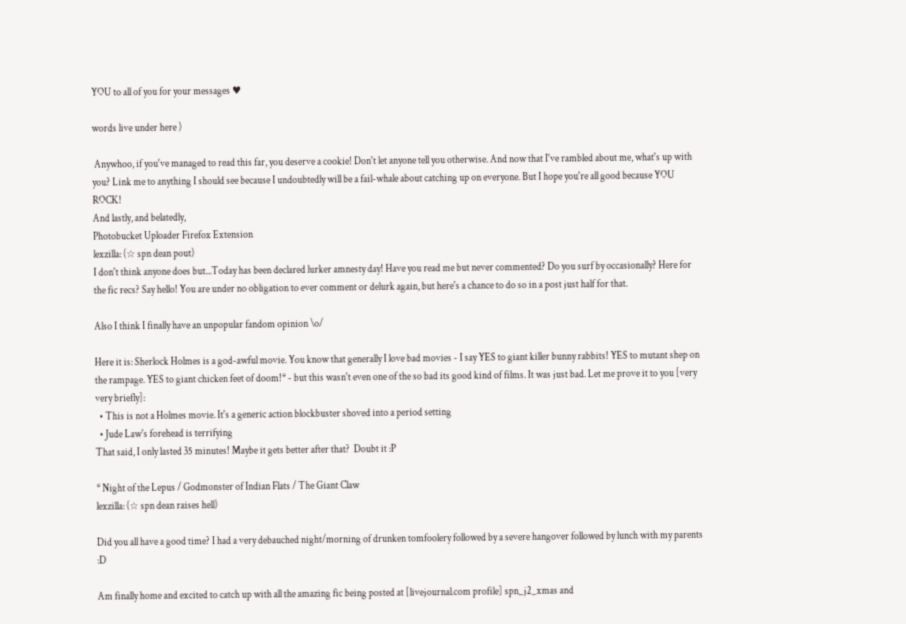YOU to all of you for your messages ♥

words live under here )

 Anywhoo, if you've managed to read this far, you deserve a cookie! Don't let anyone tell you otherwise. And now that I've rambled about me, what's up with you? Link me to anything I should see because I undoubtedly will be a fail-whale about catching up on everyone. But I hope you're all good because YOU ROCK!
And lastly, and belatedly,
Photobucket Uploader Firefox Extension
lexzilla: (☆ spn dean pout)
I don't think anyone does but...Today has been declared lurker amnesty day! Have you read me but never commented? Do you surf by occasionally? Here for the fic recs? Say hello! You are under no obligation to ever comment or delurk again, but here's a chance to do so in a post just half for that.

Also I think I finally have an unpopular fandom opinion \o/

Here it is: Sherlock Holmes is a god-awful movie. You know that generally I love bad movies - I say YES to giant killer bunny rabbits! YES to mutant shep on the rampage. YES to giant chicken feet of doom!* - but this wasn't even one of the so bad its good kind of films. It was just bad. Let me prove it to you [very very briefly]:
  • This is not a Holmes movie. It's a generic action blockbuster shoved into a period setting
  • Jude Law's forehead is terrifying
That said, I only lasted 35 minutes! Maybe it gets better after that?  Doubt it :P

* Night of the Lepus / Godmonster of Indian Flats / The Giant Claw
lexzilla: (☆ spn dean raises hell)

Did you all have a good time? I had a very debauched night/morning of drunken tomfoolery followed by a severe hangover followed by lunch with my parents :D

Am finally home and excited to catch up with all the amazing fic being posted at [livejournal.com profile] spn_j2_xmas and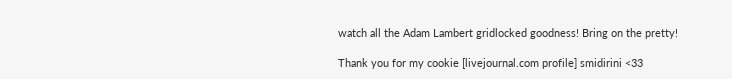watch all the Adam Lambert gridlocked goodness! Bring on the pretty!

Thank you for my cookie [livejournal.com profile] smidirini <33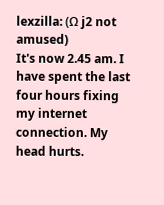lexzilla: (Ω j2 not amused)
It's now 2.45 am. I have spent the last four hours fixing my internet connection. My head hurts.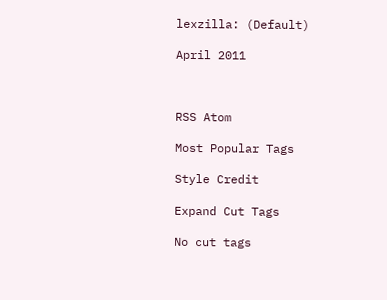lexzilla: (Default)

April 2011



RSS Atom

Most Popular Tags

Style Credit

Expand Cut Tags

No cut tags